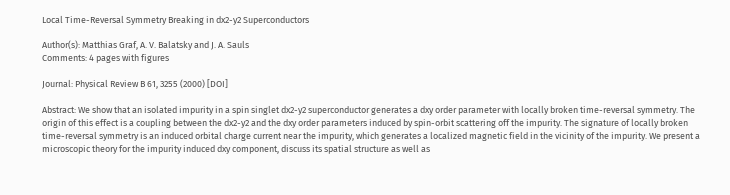Local Time-Reversal Symmetry Breaking in dx2-y2 Superconductors

Author(s): Matthias Graf, A. V. Balatsky and J. A. Sauls
Comments: 4 pages with figures

Journal: Physical Review B 61, 3255 (2000) [DOI]

Abstract: We show that an isolated impurity in a spin singlet dx2-y2 superconductor generates a dxy order parameter with locally broken time-reversal symmetry. The origin of this effect is a coupling between the dx2-y2 and the dxy order parameters induced by spin-orbit scattering off the impurity. The signature of locally broken time-reversal symmetry is an induced orbital charge current near the impurity, which generates a localized magnetic field in the vicinity of the impurity. We present a microscopic theory for the impurity induced dxy component, discuss its spatial structure as well as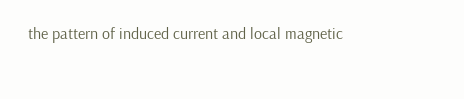the pattern of induced current and local magnetic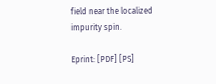field near the localized impurity spin.

Eprint: [PDF] [PS]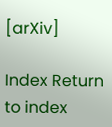[arXiv]

Index Return to index